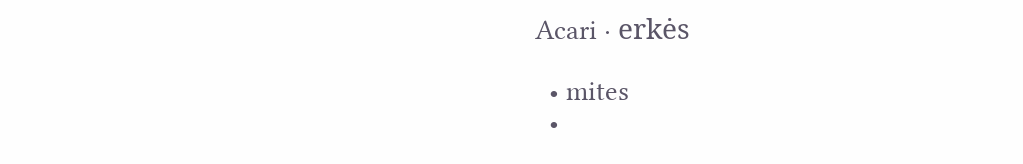Acari · erkės

  • mites
  •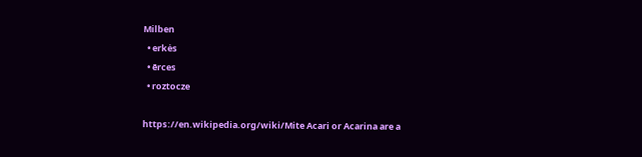Milben
  • erkės
  • ērces
  • roztocze

https://en.wikipedia.org/wiki/Mite Acari or Acarina are a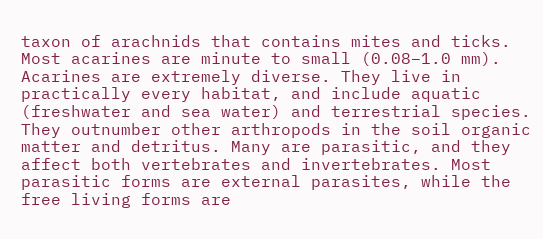taxon of arachnids that contains mites and ticks. Most acarines are minute to small (0.08–1.0 mm). Acarines are extremely diverse. They live in practically every habitat, and include aquatic (freshwater and sea water) and terrestrial species. They outnumber other arthropods in the soil organic matter and detritus. Many are parasitic, and they affect both vertebrates and invertebrates. Most parasitic forms are external parasites, while the free living forms are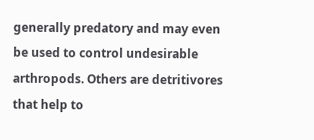generally predatory and may even be used to control undesirable arthropods. Others are detritivores that help to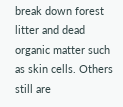break down forest litter and dead organic matter such as skin cells. Others still are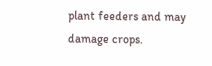plant feeders and may damage crops.